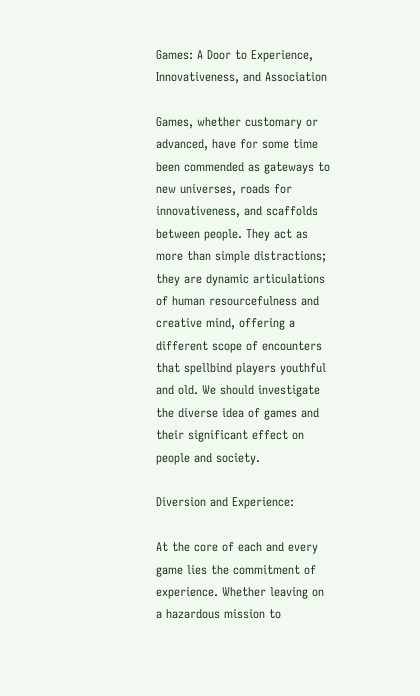Games: A Door to Experience, Innovativeness, and Association

Games, whether customary or advanced, have for some time been commended as gateways to new universes, roads for innovativeness, and scaffolds between people. They act as more than simple distractions; they are dynamic articulations of human resourcefulness and creative mind, offering a different scope of encounters that spellbind players youthful and old. We should investigate the diverse idea of games and their significant effect on people and society.

Diversion and Experience:

At the core of each and every game lies the commitment of experience. Whether leaving on a hazardous mission to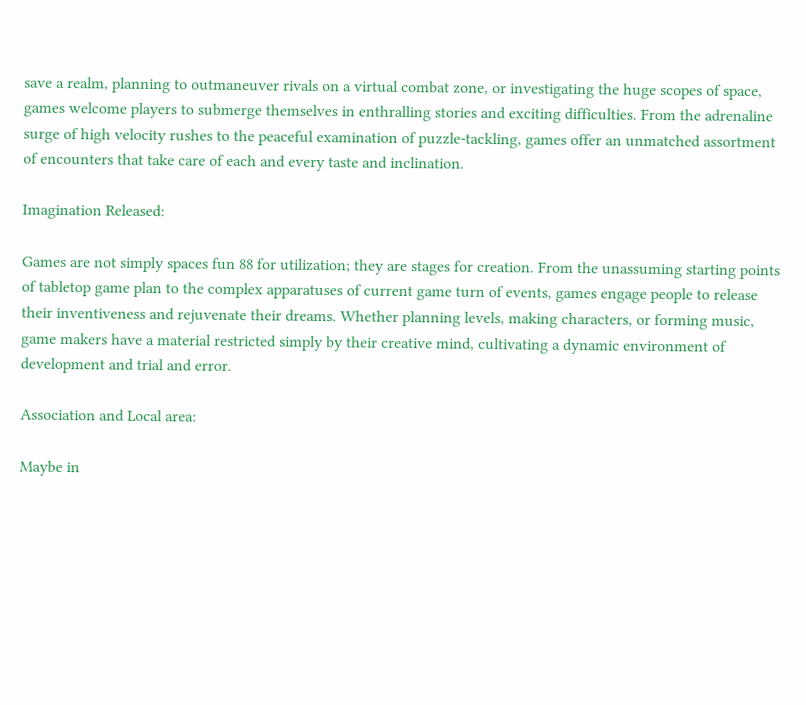save a realm, planning to outmaneuver rivals on a virtual combat zone, or investigating the huge scopes of space, games welcome players to submerge themselves in enthralling stories and exciting difficulties. From the adrenaline surge of high velocity rushes to the peaceful examination of puzzle-tackling, games offer an unmatched assortment of encounters that take care of each and every taste and inclination.

Imagination Released:

Games are not simply spaces fun 88 for utilization; they are stages for creation. From the unassuming starting points of tabletop game plan to the complex apparatuses of current game turn of events, games engage people to release their inventiveness and rejuvenate their dreams. Whether planning levels, making characters, or forming music, game makers have a material restricted simply by their creative mind, cultivating a dynamic environment of development and trial and error.

Association and Local area:

Maybe in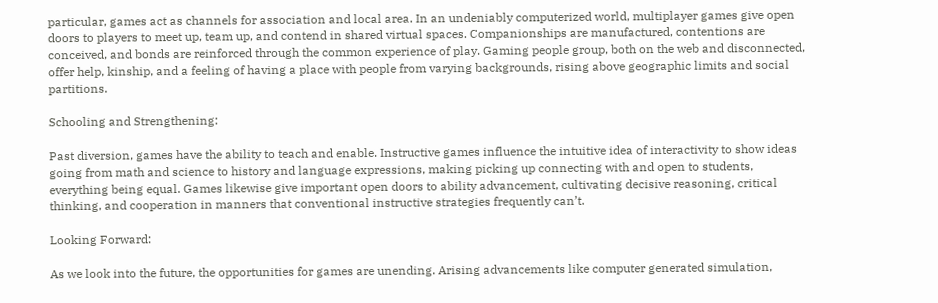particular, games act as channels for association and local area. In an undeniably computerized world, multiplayer games give open doors to players to meet up, team up, and contend in shared virtual spaces. Companionships are manufactured, contentions are conceived, and bonds are reinforced through the common experience of play. Gaming people group, both on the web and disconnected, offer help, kinship, and a feeling of having a place with people from varying backgrounds, rising above geographic limits and social partitions.

Schooling and Strengthening:

Past diversion, games have the ability to teach and enable. Instructive games influence the intuitive idea of interactivity to show ideas going from math and science to history and language expressions, making picking up connecting with and open to students, everything being equal. Games likewise give important open doors to ability advancement, cultivating decisive reasoning, critical thinking, and cooperation in manners that conventional instructive strategies frequently can’t.

Looking Forward:

As we look into the future, the opportunities for games are unending. Arising advancements like computer generated simulation,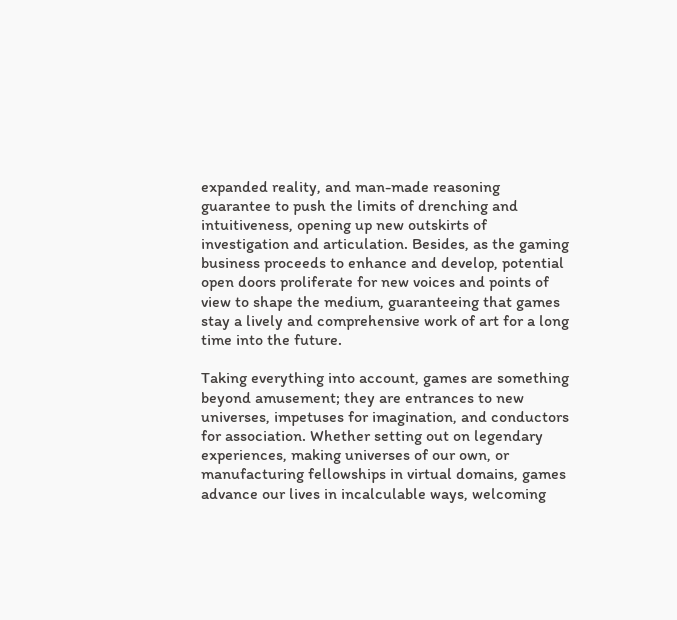expanded reality, and man-made reasoning guarantee to push the limits of drenching and intuitiveness, opening up new outskirts of investigation and articulation. Besides, as the gaming business proceeds to enhance and develop, potential open doors proliferate for new voices and points of view to shape the medium, guaranteeing that games stay a lively and comprehensive work of art for a long time into the future.

Taking everything into account, games are something beyond amusement; they are entrances to new universes, impetuses for imagination, and conductors for association. Whether setting out on legendary experiences, making universes of our own, or manufacturing fellowships in virtual domains, games advance our lives in incalculable ways, welcoming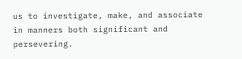us to investigate, make, and associate in manners both significant and persevering.